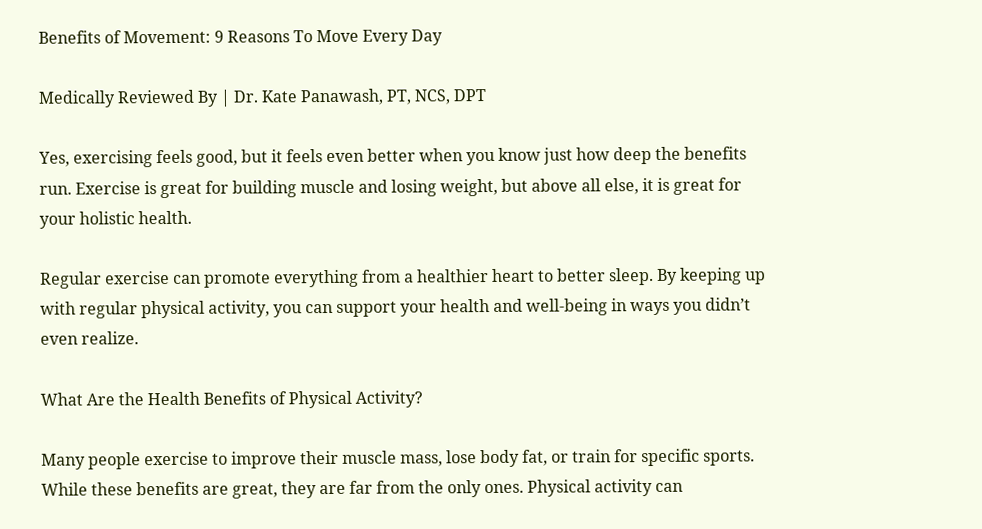Benefits of Movement: 9 Reasons To Move Every Day

Medically Reviewed By | Dr. Kate Panawash, PT, NCS, DPT

Yes, exercising feels good, but it feels even better when you know just how deep the benefits run. Exercise is great for building muscle and losing weight, but above all else, it is great for your holistic health.

Regular exercise can promote everything from a healthier heart to better sleep. By keeping up with regular physical activity, you can support your health and well-being in ways you didn’t even realize.

What Are the Health Benefits of Physical Activity?

Many people exercise to improve their muscle mass, lose body fat, or train for specific sports. While these benefits are great, they are far from the only ones. Physical activity can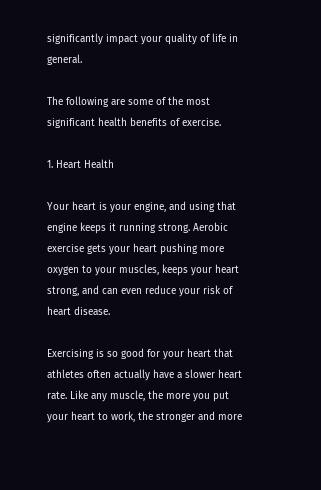significantly impact your quality of life in general.

The following are some of the most significant health benefits of exercise.

1. Heart Health

Your heart is your engine, and using that engine keeps it running strong. Aerobic exercise gets your heart pushing more oxygen to your muscles, keeps your heart strong, and can even reduce your risk of heart disease.

Exercising is so good for your heart that athletes often actually have a slower heart rate. Like any muscle, the more you put your heart to work, the stronger and more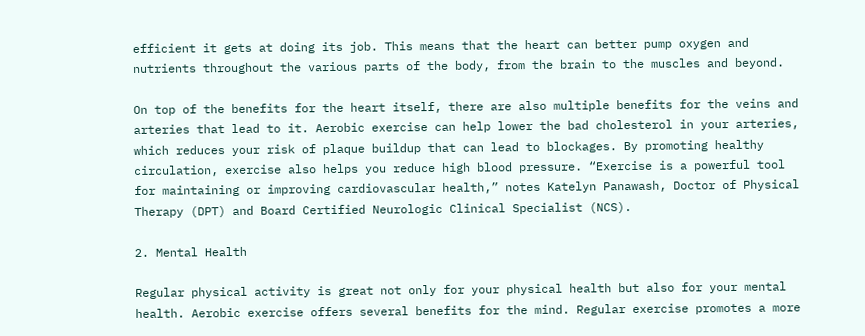efficient it gets at doing its job. This means that the heart can better pump oxygen and nutrients throughout the various parts of the body, from the brain to the muscles and beyond.

On top of the benefits for the heart itself, there are also multiple benefits for the veins and arteries that lead to it. Aerobic exercise can help lower the bad cholesterol in your arteries, which reduces your risk of plaque buildup that can lead to blockages. By promoting healthy circulation, exercise also helps you reduce high blood pressure. “Exercise is a powerful tool for maintaining or improving cardiovascular health,” notes Katelyn Panawash, Doctor of Physical Therapy (DPT) and Board Certified Neurologic Clinical Specialist (NCS).

2. Mental Health

Regular physical activity is great not only for your physical health but also for your mental health. Aerobic exercise offers several benefits for the mind. Regular exercise promotes a more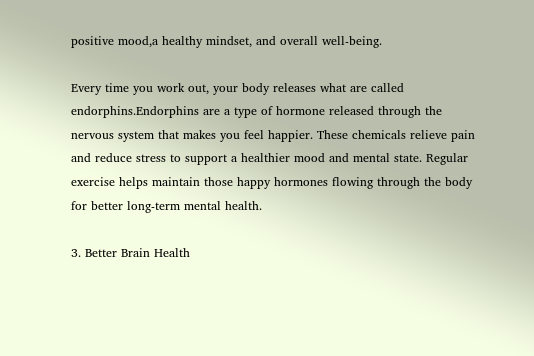positive mood,a healthy mindset, and overall well-being.

Every time you work out, your body releases what are called endorphins.Endorphins are a type of hormone released through the nervous system that makes you feel happier. These chemicals relieve pain and reduce stress to support a healthier mood and mental state. Regular exercise helps maintain those happy hormones flowing through the body for better long-term mental health.

3. Better Brain Health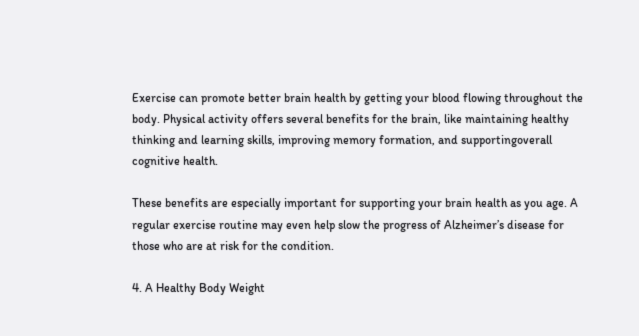Exercise can promote better brain health by getting your blood flowing throughout the body. Physical activity offers several benefits for the brain, like maintaining healthy thinking and learning skills, improving memory formation, and supportingoverall cognitive health.

These benefits are especially important for supporting your brain health as you age. A regular exercise routine may even help slow the progress of Alzheimer’s disease for those who are at risk for the condition.

4. A Healthy Body Weight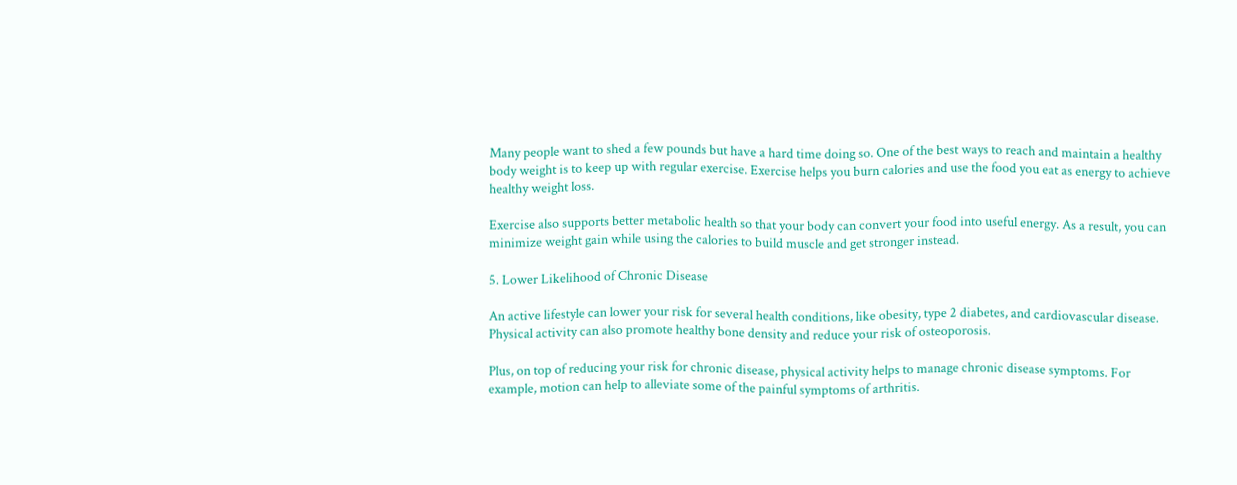Many people want to shed a few pounds but have a hard time doing so. One of the best ways to reach and maintain a healthy body weight is to keep up with regular exercise. Exercise helps you burn calories and use the food you eat as energy to achieve healthy weight loss.

Exercise also supports better metabolic health so that your body can convert your food into useful energy. As a result, you can minimize weight gain while using the calories to build muscle and get stronger instead.

5. Lower Likelihood of Chronic Disease

An active lifestyle can lower your risk for several health conditions, like obesity, type 2 diabetes, and cardiovascular disease. Physical activity can also promote healthy bone density and reduce your risk of osteoporosis.

Plus, on top of reducing your risk for chronic disease, physical activity helps to manage chronic disease symptoms. For example, motion can help to alleviate some of the painful symptoms of arthritis.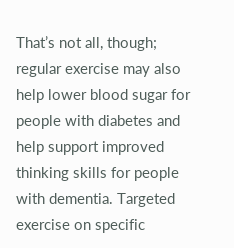That’s not all, though; regular exercise may also help lower blood sugar for people with diabetes and help support improved thinking skills for people with dementia. Targeted exercise on specific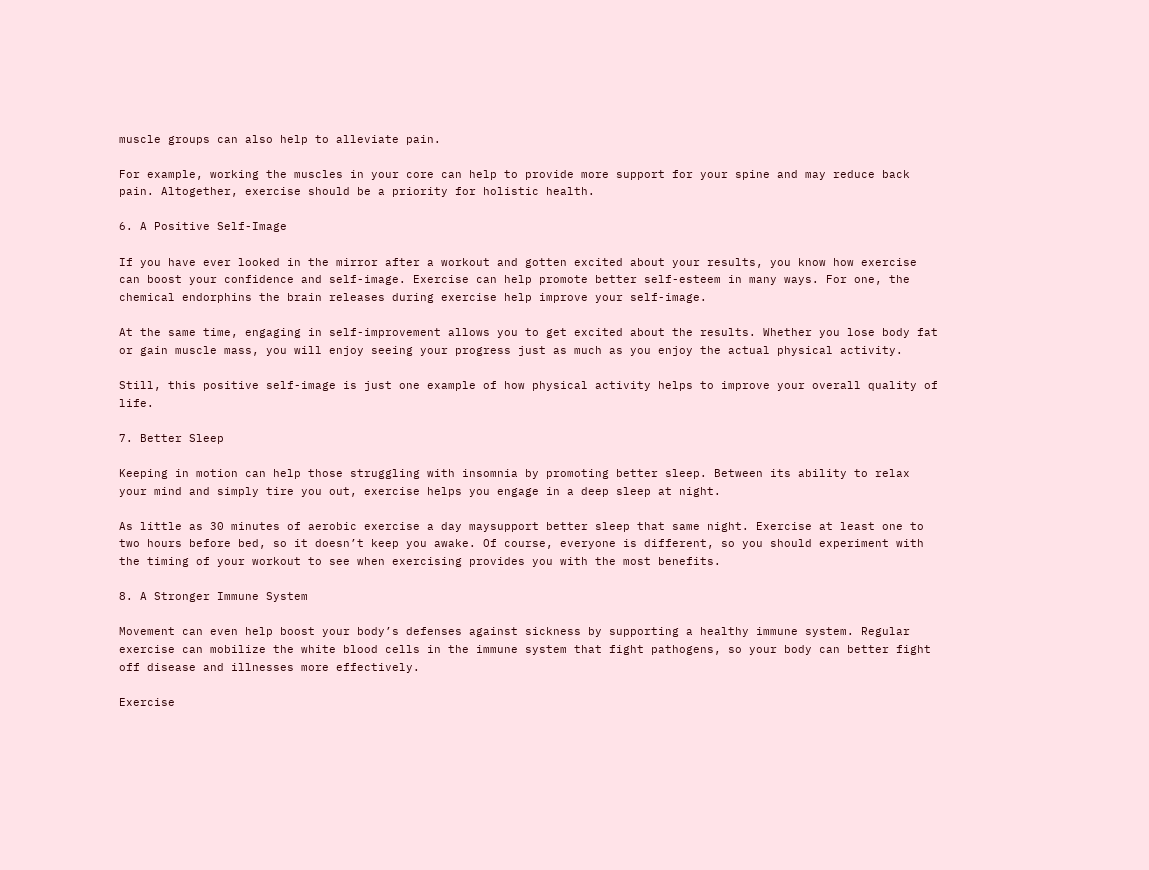muscle groups can also help to alleviate pain.

For example, working the muscles in your core can help to provide more support for your spine and may reduce back pain. Altogether, exercise should be a priority for holistic health.

6. A Positive Self-Image

If you have ever looked in the mirror after a workout and gotten excited about your results, you know how exercise can boost your confidence and self-image. Exercise can help promote better self-esteem in many ways. For one, the chemical endorphins the brain releases during exercise help improve your self-image.

At the same time, engaging in self-improvement allows you to get excited about the results. Whether you lose body fat or gain muscle mass, you will enjoy seeing your progress just as much as you enjoy the actual physical activity.

Still, this positive self-image is just one example of how physical activity helps to improve your overall quality of life.

7. Better Sleep

Keeping in motion can help those struggling with insomnia by promoting better sleep. Between its ability to relax your mind and simply tire you out, exercise helps you engage in a deep sleep at night.

As little as 30 minutes of aerobic exercise a day maysupport better sleep that same night. Exercise at least one to two hours before bed, so it doesn’t keep you awake. Of course, everyone is different, so you should experiment with the timing of your workout to see when exercising provides you with the most benefits.

8. A Stronger Immune System

Movement can even help boost your body’s defenses against sickness by supporting a healthy immune system. Regular exercise can mobilize the white blood cells in the immune system that fight pathogens, so your body can better fight off disease and illnesses more effectively.

Exercise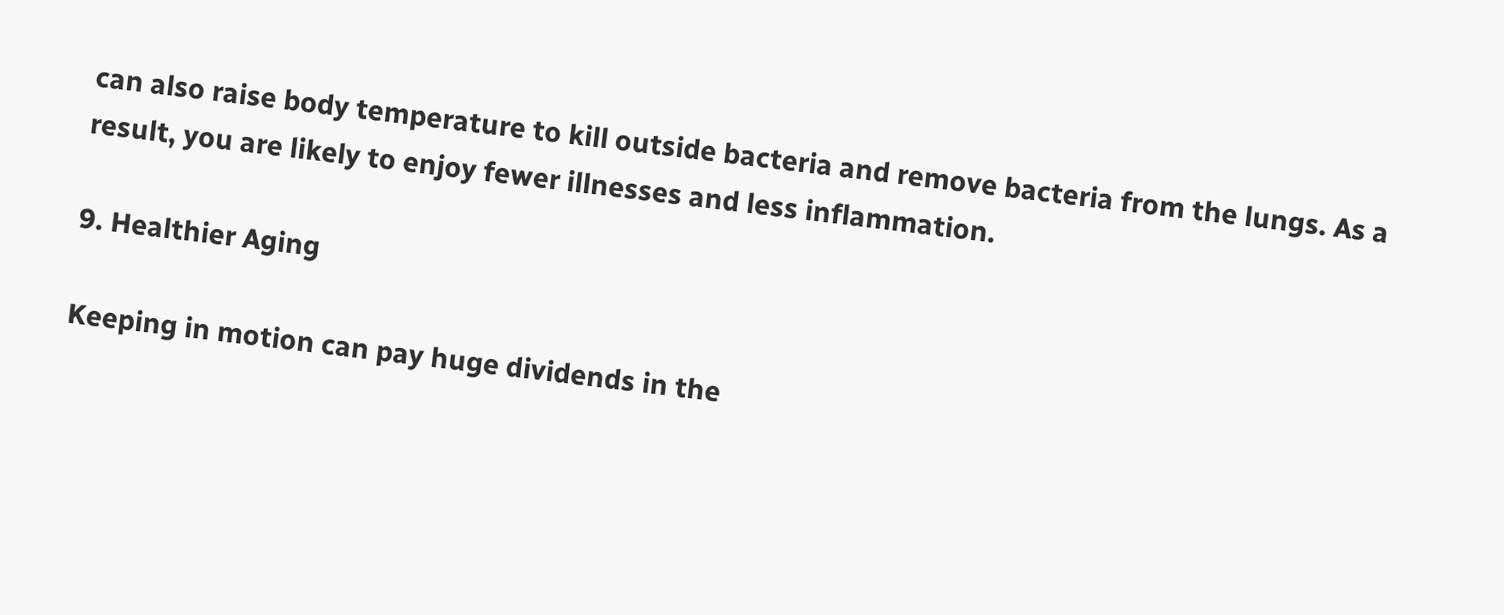can also raise body temperature to kill outside bacteria and remove bacteria from the lungs. As a result, you are likely to enjoy fewer illnesses and less inflammation.

9. Healthier Aging

Keeping in motion can pay huge dividends in the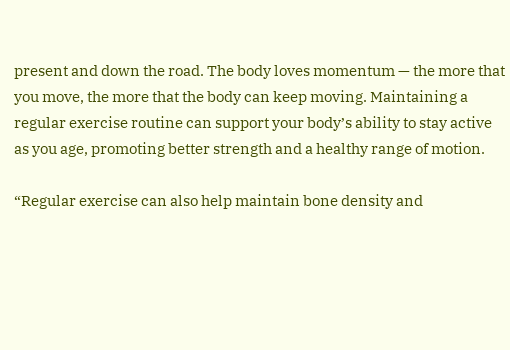present and down the road. The body loves momentum — the more that you move, the more that the body can keep moving. Maintaining a regular exercise routine can support your body’s ability to stay active as you age, promoting better strength and a healthy range of motion.

“Regular exercise can also help maintain bone density and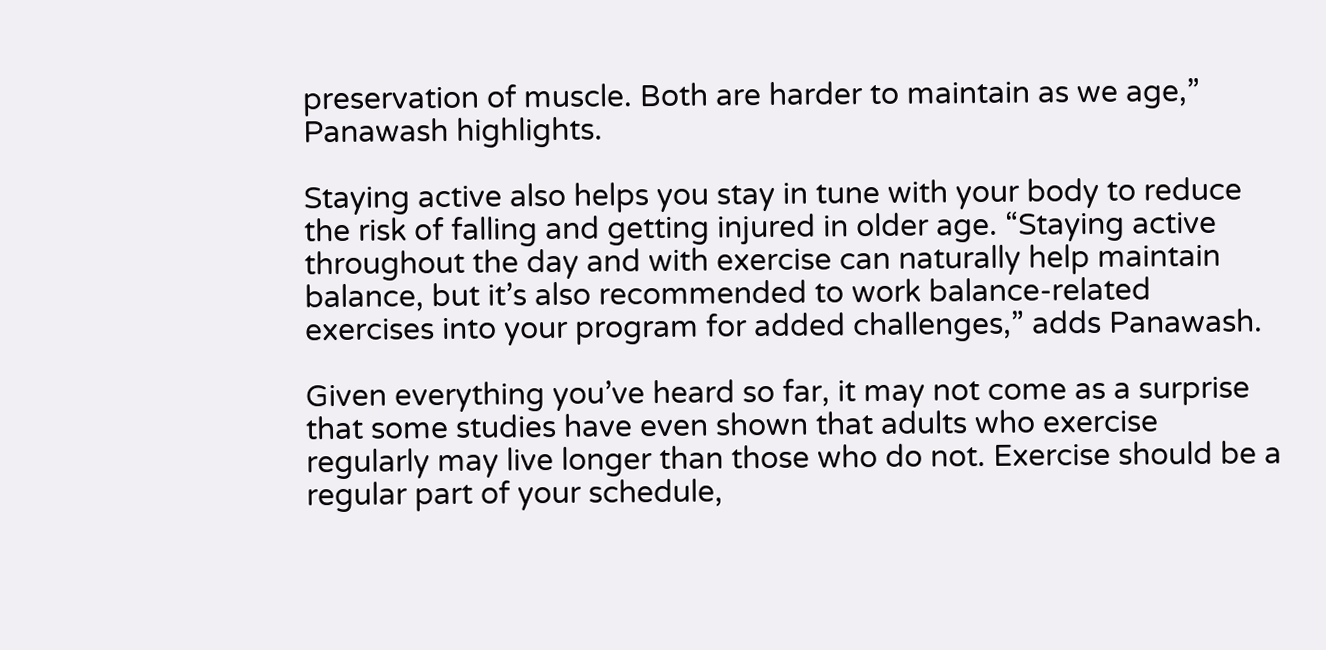preservation of muscle. Both are harder to maintain as we age,” Panawash highlights.

Staying active also helps you stay in tune with your body to reduce the risk of falling and getting injured in older age. “Staying active throughout the day and with exercise can naturally help maintain balance, but it’s also recommended to work balance-related exercises into your program for added challenges,” adds Panawash.

Given everything you’ve heard so far, it may not come as a surprise that some studies have even shown that adults who exercise regularly may live longer than those who do not. Exercise should be a regular part of your schedule,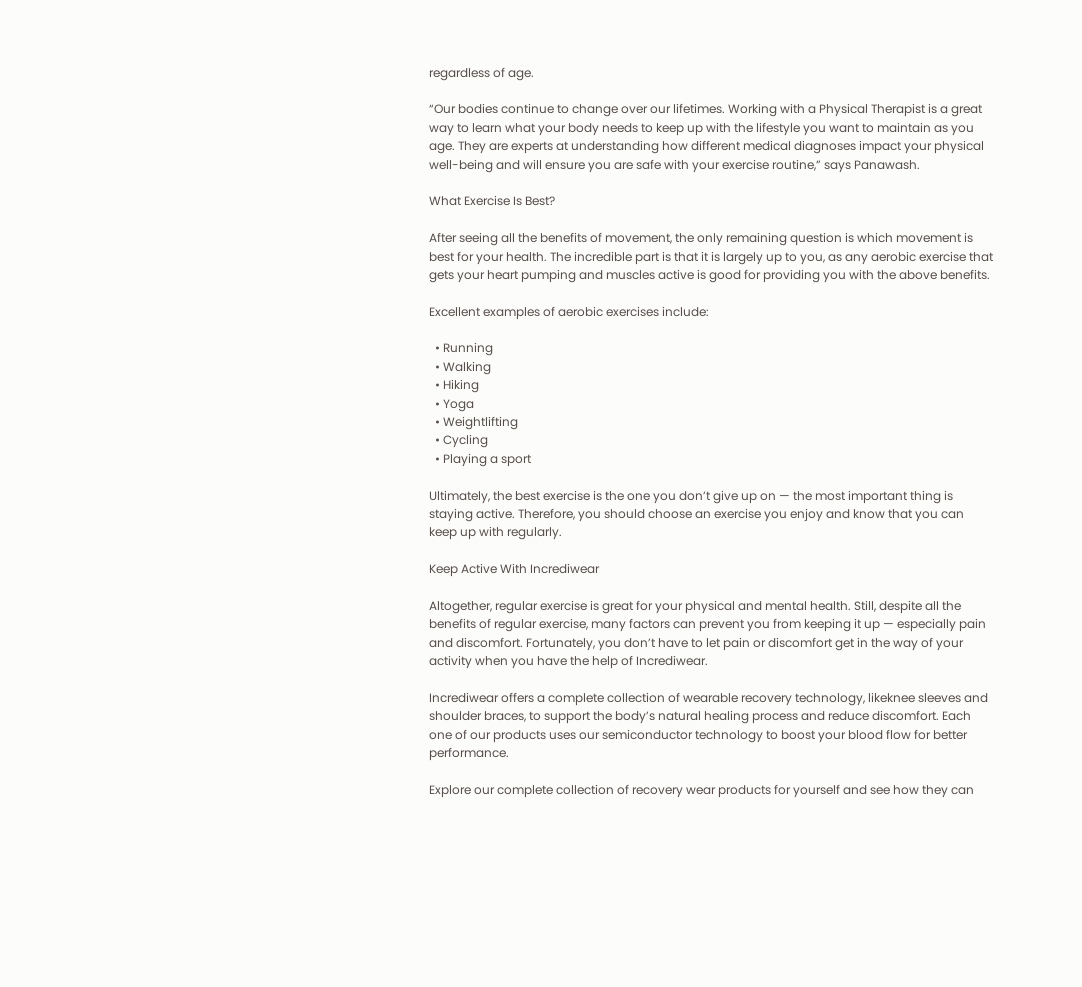regardless of age.

“Our bodies continue to change over our lifetimes. Working with a Physical Therapist is a great way to learn what your body needs to keep up with the lifestyle you want to maintain as you age. They are experts at understanding how different medical diagnoses impact your physical well-being and will ensure you are safe with your exercise routine,” says Panawash.

What Exercise Is Best?

After seeing all the benefits of movement, the only remaining question is which movement is best for your health. The incredible part is that it is largely up to you, as any aerobic exercise that gets your heart pumping and muscles active is good for providing you with the above benefits.

Excellent examples of aerobic exercises include:

  • Running
  • Walking
  • Hiking
  • Yoga
  • Weightlifting
  • Cycling
  • Playing a sport

Ultimately, the best exercise is the one you don’t give up on — the most important thing is staying active. Therefore, you should choose an exercise you enjoy and know that you can keep up with regularly.

Keep Active With Incrediwear

Altogether, regular exercise is great for your physical and mental health. Still, despite all the benefits of regular exercise, many factors can prevent you from keeping it up — especially pain and discomfort. Fortunately, you don’t have to let pain or discomfort get in the way of your activity when you have the help of Incrediwear.

Incrediwear offers a complete collection of wearable recovery technology, likeknee sleeves and shoulder braces, to support the body’s natural healing process and reduce discomfort. Each one of our products uses our semiconductor technology to boost your blood flow for better performance.

Explore our complete collection of recovery wear products for yourself and see how they can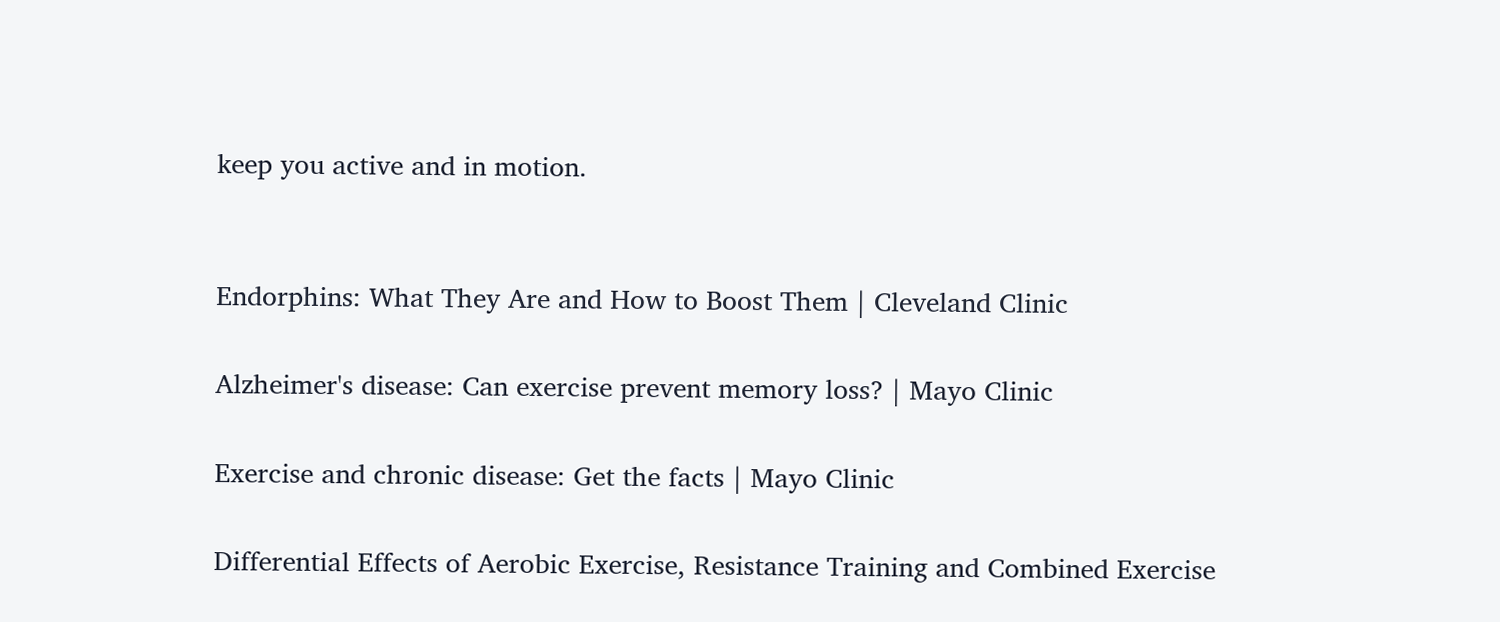keep you active and in motion.


Endorphins: What They Are and How to Boost Them | Cleveland Clinic

Alzheimer's disease: Can exercise prevent memory loss? | Mayo Clinic

Exercise and chronic disease: Get the facts | Mayo Clinic

Differential Effects of Aerobic Exercise, Resistance Training and Combined Exercise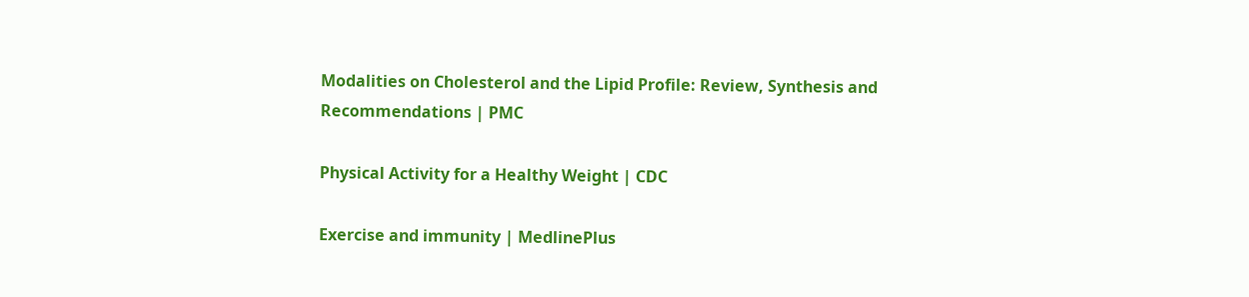Modalities on Cholesterol and the Lipid Profile: Review, Synthesis and Recommendations | PMC

Physical Activity for a Healthy Weight | CDC

Exercise and immunity | MedlinePlus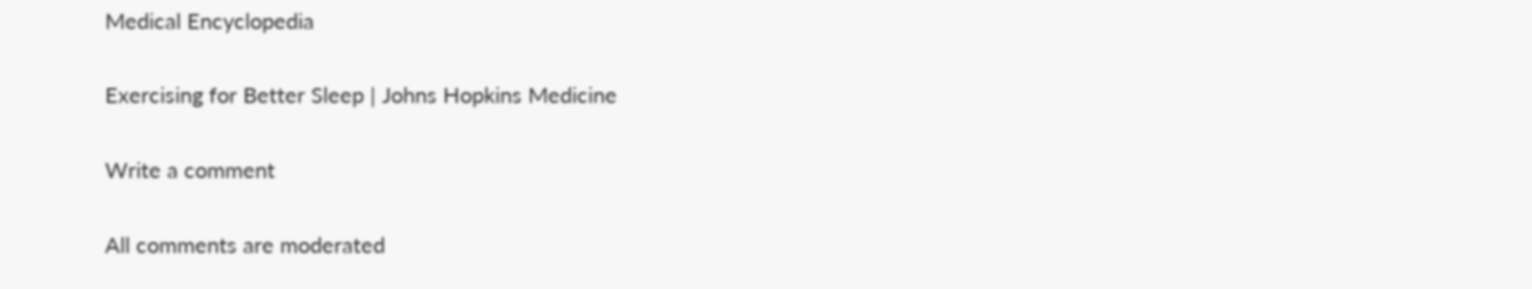Medical Encyclopedia

Exercising for Better Sleep | Johns Hopkins Medicine

Write a comment

All comments are moderated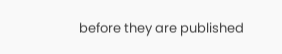before they are published